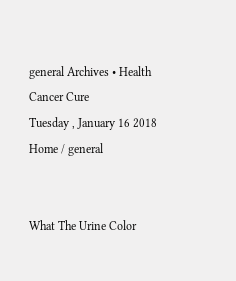general Archives • Health Cancer Cure
Tuesday , January 16 2018
Home / general


What The Urine Color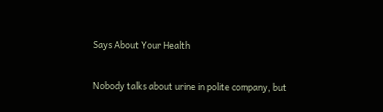Says About Your Health


Nobody talks about urine in polite company, but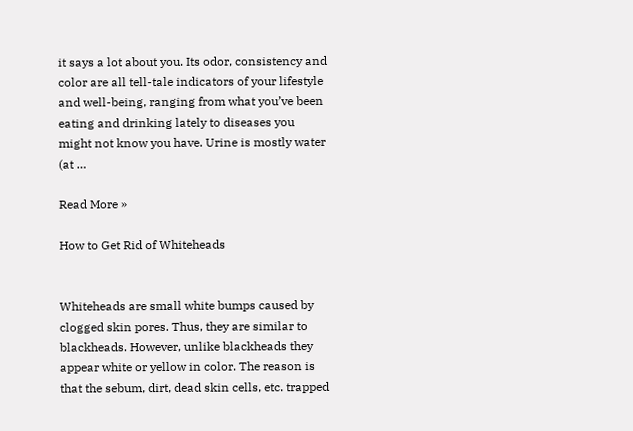it says a lot about you. Its odor, consistency and color are all tell-tale indicators of your lifestyle and well-being, ranging from what you’ve been eating and drinking lately to diseases you might not know you have. Urine is mostly water (at …

Read More »

How to Get Rid of Whiteheads


Whiteheads are small white bumps caused by clogged skin pores. Thus, they are similar to blackheads. However, unlike blackheads they appear white or yellow in color. The reason is that the sebum, dirt, dead skin cells, etc. trapped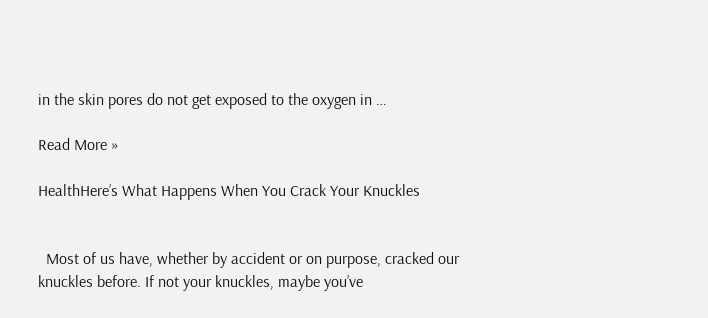in the skin pores do not get exposed to the oxygen in …

Read More »

HealthHere’s What Happens When You Crack Your Knuckles


  Most of us have, whether by accident or on purpose, cracked our knuckles before. If not your knuckles, maybe you’ve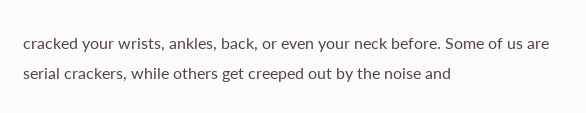cracked your wrists, ankles, back, or even your neck before. Some of us are serial crackers, while others get creeped out by the noise and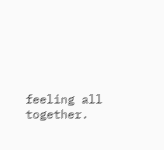feeling all together.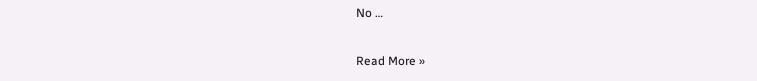No …

Read More »